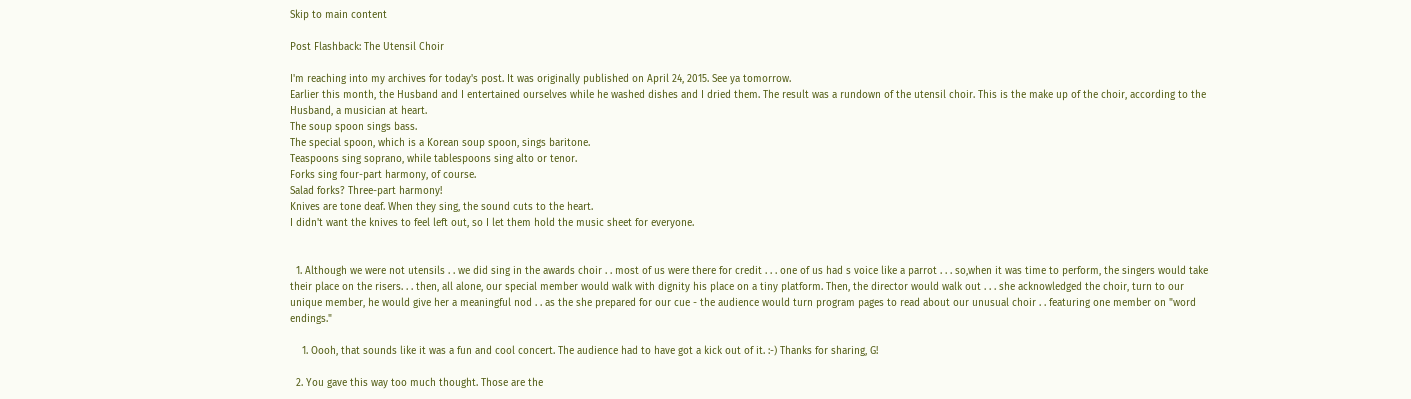Skip to main content

Post Flashback: The Utensil Choir

I'm reaching into my archives for today's post. It was originally published on April 24, 2015. See ya tomorrow.
Earlier this month, the Husband and I entertained ourselves while he washed dishes and I dried them. The result was a rundown of the utensil choir. This is the make up of the choir, according to the Husband, a musician at heart.
The soup spoon sings bass.
The special spoon, which is a Korean soup spoon, sings baritone.
Teaspoons sing soprano, while tablespoons sing alto or tenor.
Forks sing four-part harmony, of course.
Salad forks? Three-part harmony!
Knives are tone deaf. When they sing, the sound cuts to the heart.
I didn't want the knives to feel left out, so I let them hold the music sheet for everyone.


  1. Although we were not utensils . . we did sing in the awards choir . . most of us were there for credit . . . one of us had s voice like a parrot . . . so,when it was time to perform, the singers would take their place on the risers. . . then, all alone, our special member would walk with dignity his place on a tiny platform. Then, the director would walk out . . . she acknowledged the choir, turn to our unique member, he would give her a meaningful nod . . as the she prepared for our cue - the audience would turn program pages to read about our unusual choir . . featuring one member on "word endings."

    1. Oooh, that sounds like it was a fun and cool concert. The audience had to have got a kick out of it. :-) Thanks for sharing, G!

  2. You gave this way too much thought. Those are the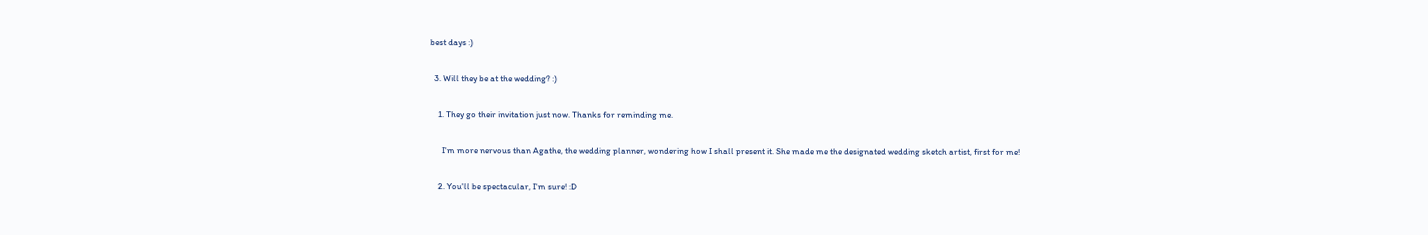best days :)

  3. Will they be at the wedding? :)

    1. They go their invitation just now. Thanks for reminding me.

      I'm more nervous than Agathe, the wedding planner, wondering how I shall present it. She made me the designated wedding sketch artist, first for me!

    2. You'll be spectacular, I'm sure! :D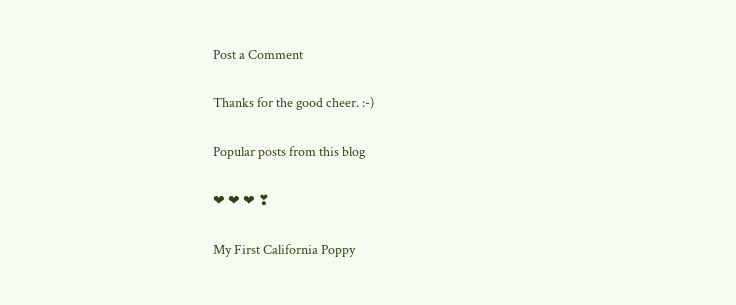Post a Comment

Thanks for the good cheer. :-)

Popular posts from this blog

❤ ❤ ❤ ❣

My First California Poppy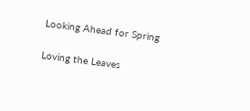Looking Ahead for Spring

Loving the Leaves